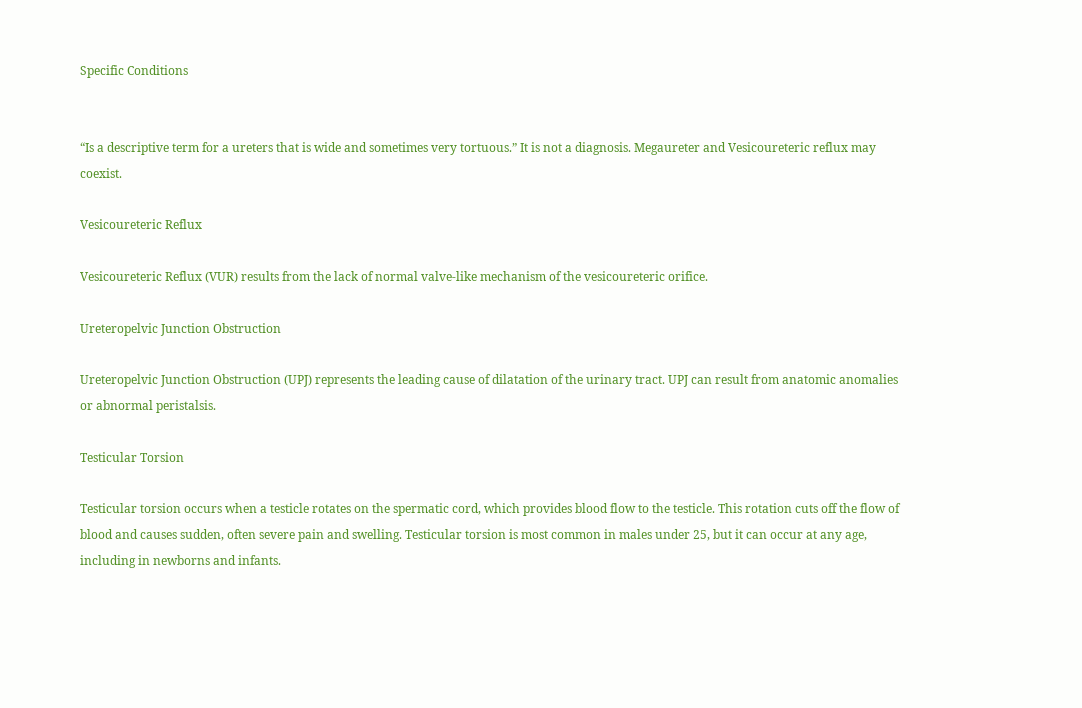Specific Conditions


“Is a descriptive term for a ureters that is wide and sometimes very tortuous.” It is not a diagnosis. Megaureter and Vesicoureteric reflux may coexist.

Vesicoureteric Reflux

Vesicoureteric Reflux (VUR) results from the lack of normal valve-like mechanism of the vesicoureteric orifice.

Ureteropelvic Junction Obstruction

Ureteropelvic Junction Obstruction (UPJ) represents the leading cause of dilatation of the urinary tract. UPJ can result from anatomic anomalies or abnormal peristalsis.

Testicular Torsion

Testicular torsion occurs when a testicle rotates on the spermatic cord, which provides blood flow to the testicle. This rotation cuts off the flow of blood and causes sudden, often severe pain and swelling. Testicular torsion is most common in males under 25, but it can occur at any age, including in newborns and infants.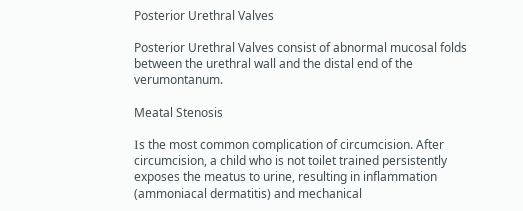Posterior Urethral Valves

Posterior Urethral Valves consist of abnormal mucosal folds between the urethral wall and the distal end of the verumontanum.

Meatal Stenosis

Ιs the most common complication of circumcision. After circumcision, a child who is not toilet trained persistently exposes the meatus to urine, resulting in inflammation (ammoniacal dermatitis) and mechanical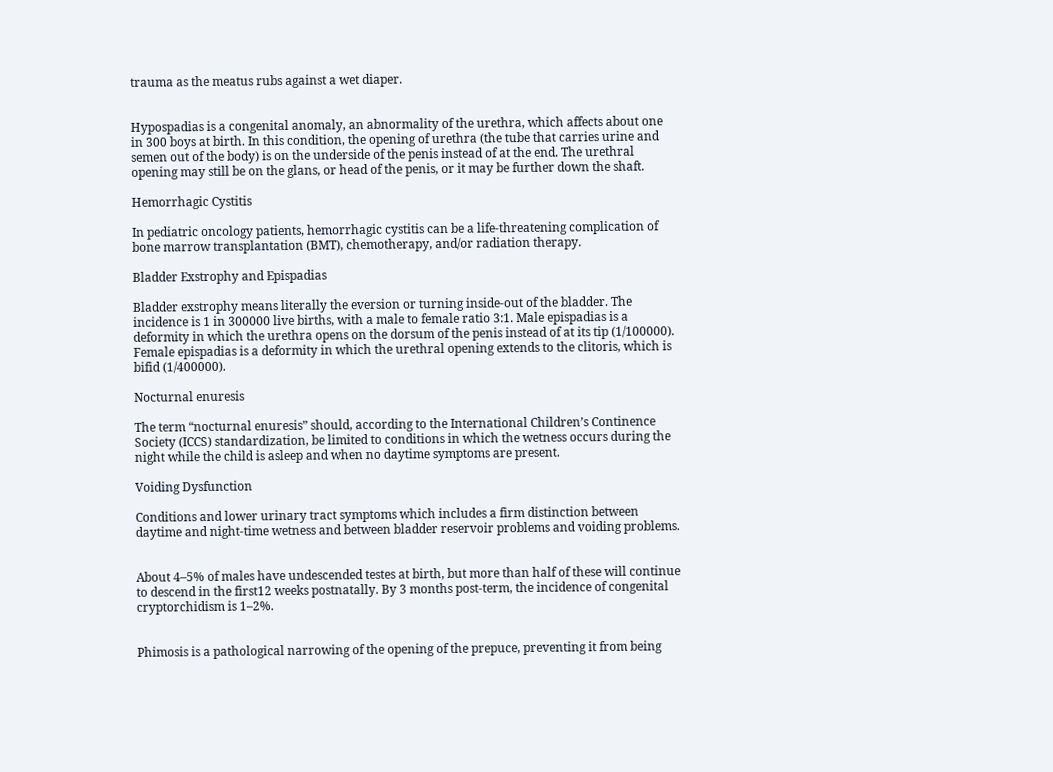trauma as the meatus rubs against a wet diaper.


Hypospadias is a congenital anomaly, an abnormality of the urethra, which affects about one in 300 boys at birth. In this condition, the opening of urethra (the tube that carries urine and semen out of the body) is on the underside of the penis instead of at the end. The urethral opening may still be on the glans, or head of the penis, or it may be further down the shaft.

Hemorrhagic Cystitis

In pediatric oncology patients, hemorrhagic cystitis can be a life-threatening complication of bone marrow transplantation (BMT), chemotherapy, and/or radiation therapy.

Bladder Exstrophy and Epispadias

Bladder exstrophy means literally the eversion or turning inside-out of the bladder. The incidence is 1 in 300000 live births, with a male to female ratio 3:1. Male epispadias is a deformity in which the urethra opens on the dorsum of the penis instead of at its tip (1/100000). Female epispadias is a deformity in which the urethral opening extends to the clitoris, which is bifid (1/400000).

Nocturnal enuresis

The term “nocturnal enuresis” should, according to the International Children’s Continence Society (ICCS) standardization, be limited to conditions in which the wetness occurs during the night while the child is asleep and when no daytime symptoms are present.

Voiding Dysfunction

Conditions and lower urinary tract symptoms which includes a firm distinction between daytime and night-time wetness and between bladder reservoir problems and voiding problems.


About 4–5% of males have undescended testes at birth, but more than half of these will continue to descend in the first12 weeks postnatally. By 3 months post-term, the incidence of congenital cryptorchidism is 1–2%.


Phimosis is a pathological narrowing of the opening of the prepuce, preventing it from being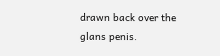drawn back over the glans penis.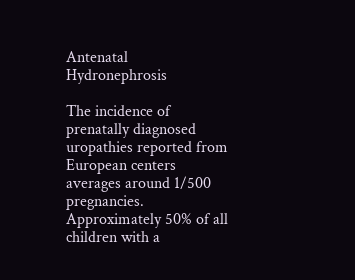Antenatal Hydronephrosis

The incidence of prenatally diagnosed uropathies reported from European centers averages around 1/500 pregnancies. Approximately 50% of all children with a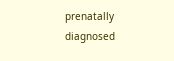prenatally diagnosed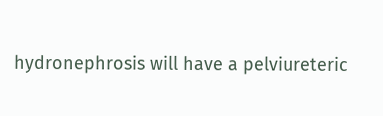hydronephrosis will have a pelviureteric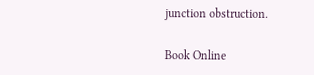junction obstruction.

Book Online